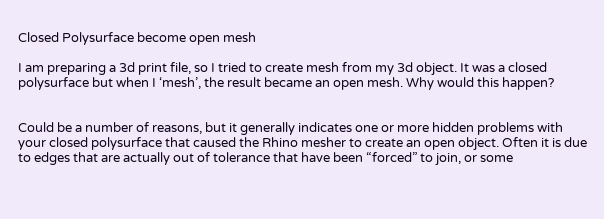Closed Polysurface become open mesh

I am preparing a 3d print file, so I tried to create mesh from my 3d object. It was a closed polysurface but when I ‘mesh’, the result became an open mesh. Why would this happen?


Could be a number of reasons, but it generally indicates one or more hidden problems with your closed polysurface that caused the Rhino mesher to create an open object. Often it is due to edges that are actually out of tolerance that have been “forced” to join, or some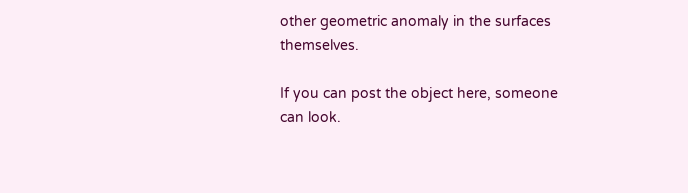other geometric anomaly in the surfaces themselves.

If you can post the object here, someone can look.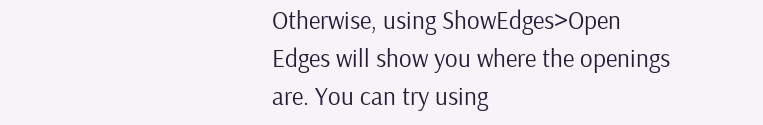Otherwise, using ShowEdges>Open Edges will show you where the openings are. You can try using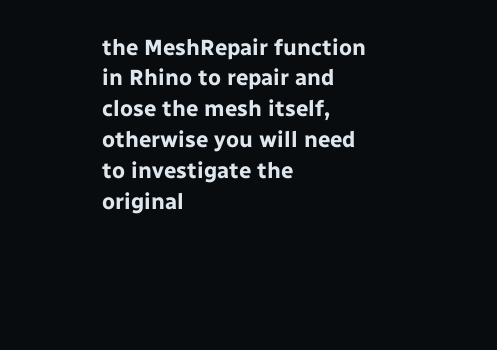the MeshRepair function in Rhino to repair and close the mesh itself, otherwise you will need to investigate the original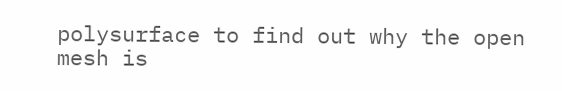polysurface to find out why the open mesh is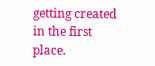getting created in the first place.